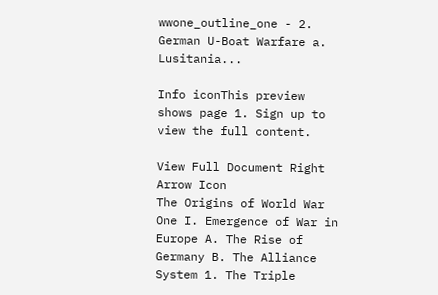wwone_outline_one - 2. German U-Boat Warfare a. Lusitania...

Info iconThis preview shows page 1. Sign up to view the full content.

View Full Document Right Arrow Icon
The Origins of World War One I. Emergence of War in Europe A. The Rise of Germany B. The Alliance System 1. The Triple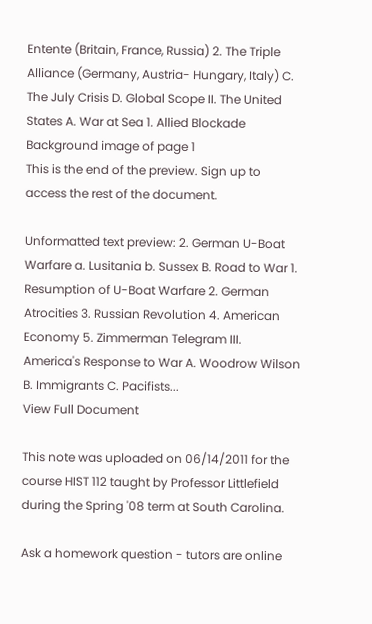Entente (Britain, France, Russia) 2. The Triple Alliance (Germany, Austria- Hungary, Italy) C. The July Crisis D. Global Scope II. The United States A. War at Sea 1. Allied Blockade
Background image of page 1
This is the end of the preview. Sign up to access the rest of the document.

Unformatted text preview: 2. German U-Boat Warfare a. Lusitania b. Sussex B. Road to War 1. Resumption of U-Boat Warfare 2. German Atrocities 3. Russian Revolution 4. American Economy 5. Zimmerman Telegram III. America's Response to War A. Woodrow Wilson B. Immigrants C. Pacifists...
View Full Document

This note was uploaded on 06/14/2011 for the course HIST 112 taught by Professor Littlefield during the Spring '08 term at South Carolina.

Ask a homework question - tutors are online